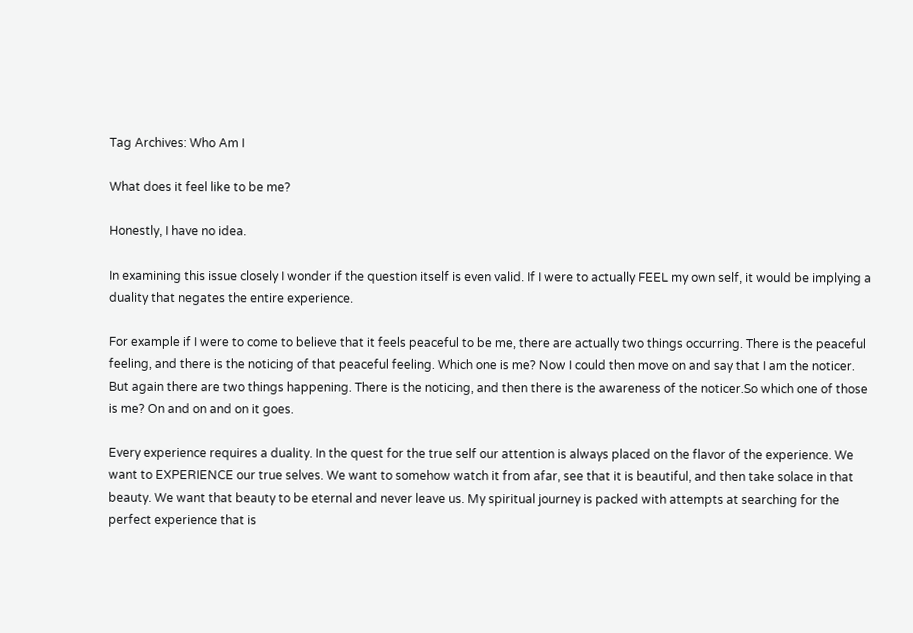Tag Archives: Who Am I

What does it feel like to be me?

Honestly, I have no idea.

In examining this issue closely I wonder if the question itself is even valid. If I were to actually FEEL my own self, it would be implying a duality that negates the entire experience.

For example if I were to come to believe that it feels peaceful to be me, there are actually two things occurring. There is the peaceful feeling, and there is the noticing of that peaceful feeling. Which one is me? Now I could then move on and say that I am the noticer. But again there are two things happening. There is the noticing, and then there is the awareness of the noticer.So which one of those is me? On and on and on it goes.

Every experience requires a duality. In the quest for the true self our attention is always placed on the flavor of the experience. We want to EXPERIENCE our true selves. We want to somehow watch it from afar, see that it is beautiful, and then take solace in that beauty. We want that beauty to be eternal and never leave us. My spiritual journey is packed with attempts at searching for the perfect experience that is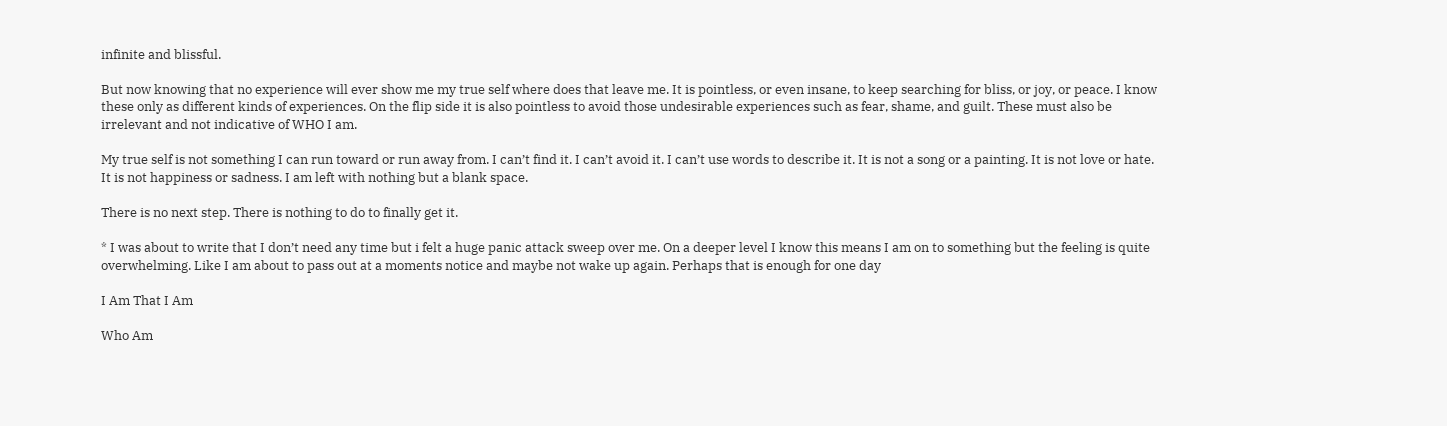infinite and blissful.

But now knowing that no experience will ever show me my true self where does that leave me. It is pointless, or even insane, to keep searching for bliss, or joy, or peace. I know these only as different kinds of experiences. On the flip side it is also pointless to avoid those undesirable experiences such as fear, shame, and guilt. These must also be irrelevant and not indicative of WHO I am.

My true self is not something I can run toward or run away from. I can’t find it. I can’t avoid it. I can’t use words to describe it. It is not a song or a painting. It is not love or hate. It is not happiness or sadness. I am left with nothing but a blank space.

There is no next step. There is nothing to do to finally get it.

* I was about to write that I don’t need any time but i felt a huge panic attack sweep over me. On a deeper level I know this means I am on to something but the feeling is quite overwhelming. Like I am about to pass out at a moments notice and maybe not wake up again. Perhaps that is enough for one day

I Am That I Am

Who Am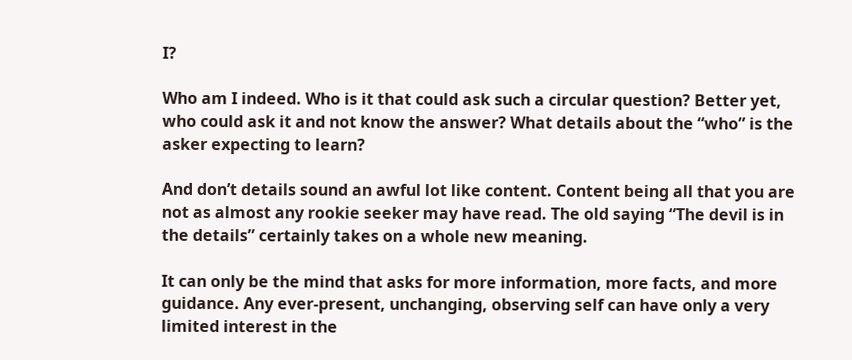I?

Who am I indeed. Who is it that could ask such a circular question? Better yet, who could ask it and not know the answer? What details about the “who” is the asker expecting to learn?

And don’t details sound an awful lot like content. Content being all that you are not as almost any rookie seeker may have read. The old saying “The devil is in the details” certainly takes on a whole new meaning.

It can only be the mind that asks for more information, more facts, and more guidance. Any ever-present, unchanging, observing self can have only a very limited interest in the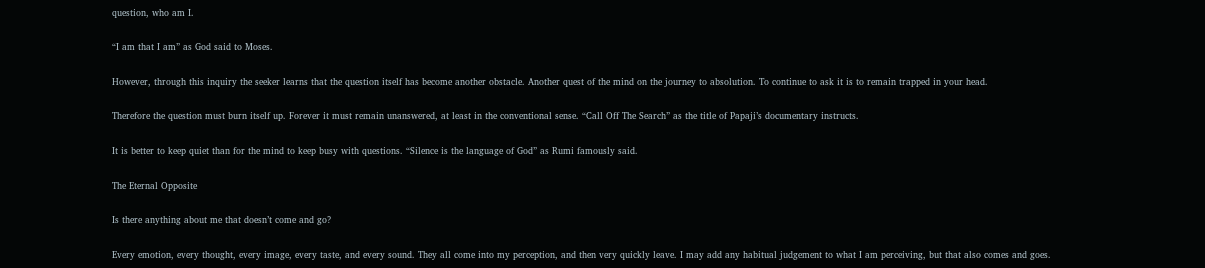question, who am I.

“I am that I am” as God said to Moses.

However, through this inquiry the seeker learns that the question itself has become another obstacle. Another quest of the mind on the journey to absolution. To continue to ask it is to remain trapped in your head.

Therefore the question must burn itself up. Forever it must remain unanswered, at least in the conventional sense. “Call Off The Search” as the title of Papaji’s documentary instructs.

It is better to keep quiet than for the mind to keep busy with questions. “Silence is the language of God” as Rumi famously said.

The Eternal Opposite

Is there anything about me that doesn’t come and go?

Every emotion, every thought, every image, every taste, and every sound. They all come into my perception, and then very quickly leave. I may add any habitual judgement to what I am perceiving, but that also comes and goes.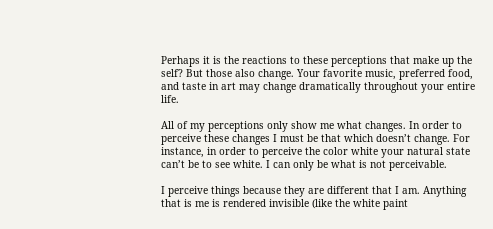Perhaps it is the reactions to these perceptions that make up the self? But those also change. Your favorite music, preferred food, and taste in art may change dramatically throughout your entire life.

All of my perceptions only show me what changes. In order to perceive these changes I must be that which doesn’t change. For instance, in order to perceive the color white your natural state can’t be to see white. I can only be what is not perceivable.

I perceive things because they are different that I am. Anything that is me is rendered invisible (like the white paint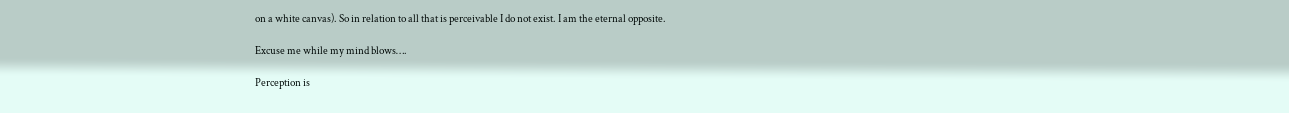on a white canvas). So in relation to all that is perceivable I do not exist. I am the eternal opposite.

Excuse me while my mind blows….

Perception is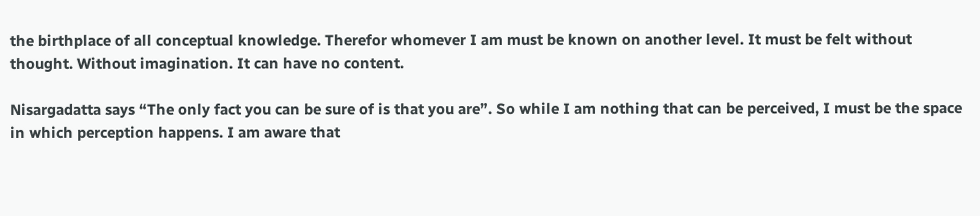the birthplace of all conceptual knowledge. Therefor whomever I am must be known on another level. It must be felt without thought. Without imagination. It can have no content.

Nisargadatta says “The only fact you can be sure of is that you are”. So while I am nothing that can be perceived, I must be the space in which perception happens. I am aware that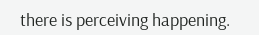there is perceiving happening.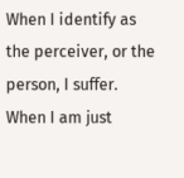When I identify as the perceiver, or the person, I suffer. When I am just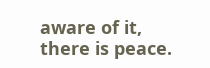aware of it, there is peace.